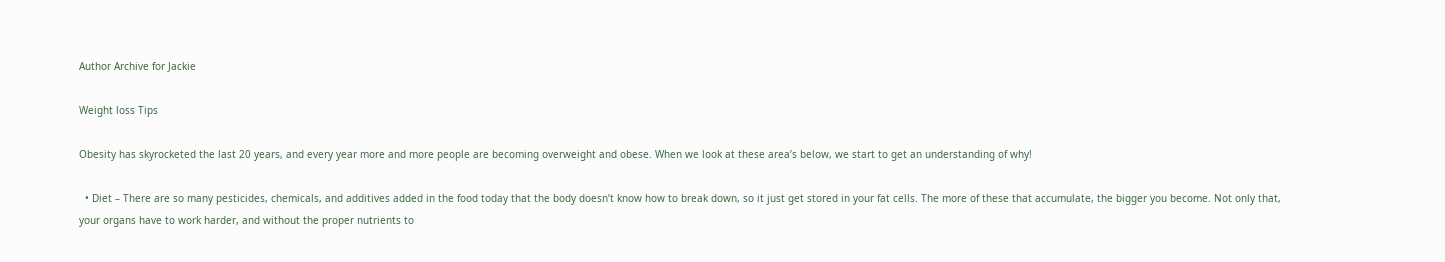Author Archive for Jackie

Weight loss Tips

Obesity has skyrocketed the last 20 years, and every year more and more people are becoming overweight and obese. When we look at these area’s below, we start to get an understanding of why!

  • Diet – There are so many pesticides, chemicals, and additives added in the food today that the body doesn’t know how to break down, so it just get stored in your fat cells. The more of these that accumulate, the bigger you become. Not only that, your organs have to work harder, and without the proper nutrients to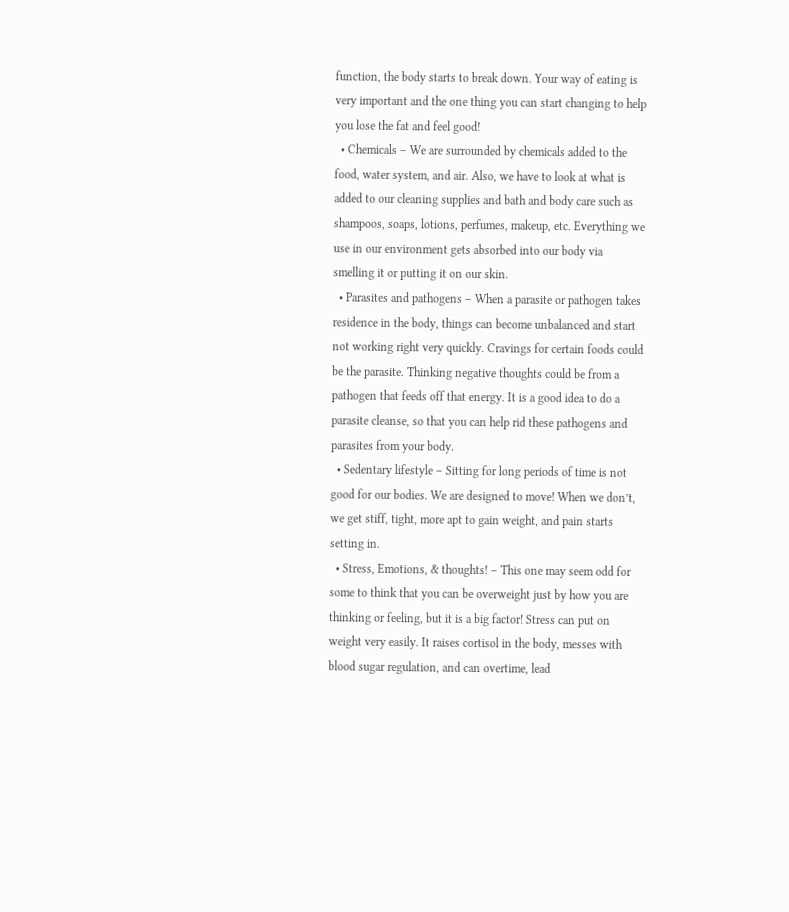function, the body starts to break down. Your way of eating is very important and the one thing you can start changing to help you lose the fat and feel good!
  • Chemicals – We are surrounded by chemicals added to the food, water system, and air. Also, we have to look at what is added to our cleaning supplies and bath and body care such as shampoos, soaps, lotions, perfumes, makeup, etc. Everything we use in our environment gets absorbed into our body via smelling it or putting it on our skin.
  • Parasites and pathogens – When a parasite or pathogen takes residence in the body, things can become unbalanced and start not working right very quickly. Cravings for certain foods could be the parasite. Thinking negative thoughts could be from a pathogen that feeds off that energy. It is a good idea to do a parasite cleanse, so that you can help rid these pathogens and parasites from your body.
  • Sedentary lifestyle – Sitting for long periods of time is not good for our bodies. We are designed to move! When we don’t, we get stiff, tight, more apt to gain weight, and pain starts setting in.
  • Stress, Emotions, & thoughts! – This one may seem odd for some to think that you can be overweight just by how you are thinking or feeling, but it is a big factor! Stress can put on weight very easily. It raises cortisol in the body, messes with blood sugar regulation, and can overtime, lead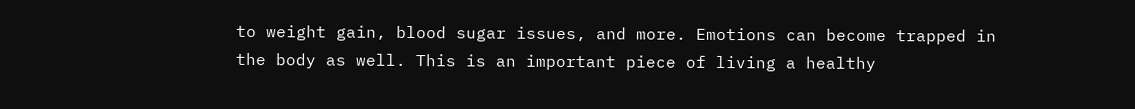to weight gain, blood sugar issues, and more. Emotions can become trapped in the body as well. This is an important piece of living a healthy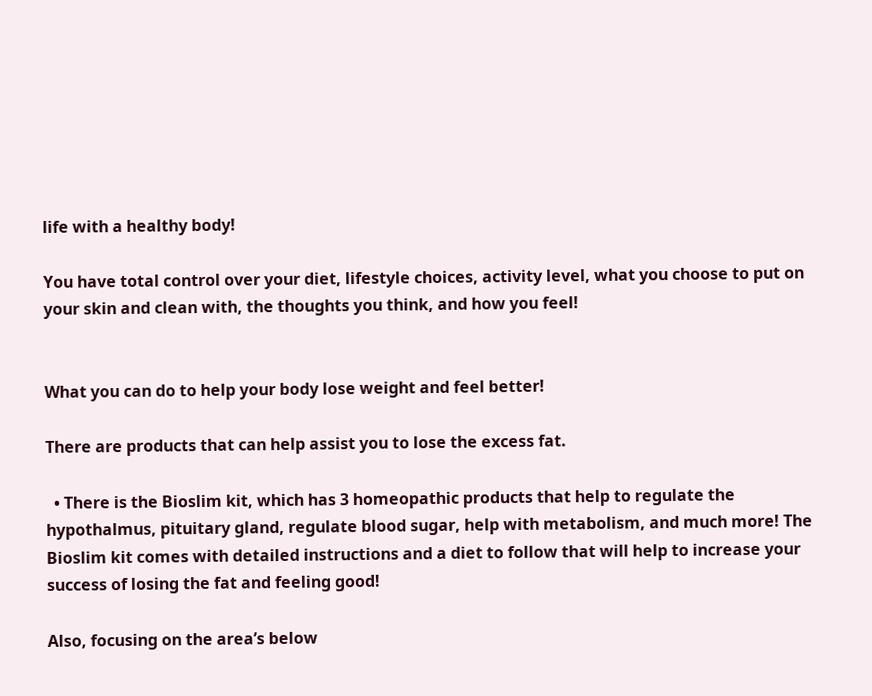life with a healthy body!

You have total control over your diet, lifestyle choices, activity level, what you choose to put on your skin and clean with, the thoughts you think, and how you feel!


What you can do to help your body lose weight and feel better!

There are products that can help assist you to lose the excess fat.

  • There is the Bioslim kit, which has 3 homeopathic products that help to regulate the hypothalmus, pituitary gland, regulate blood sugar, help with metabolism, and much more! The Bioslim kit comes with detailed instructions and a diet to follow that will help to increase your success of losing the fat and feeling good!

Also, focusing on the area’s below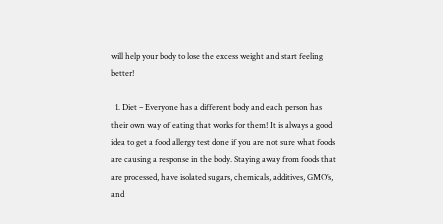will help your body to lose the excess weight and start feeling better!

  1. Diet – Everyone has a different body and each person has their own way of eating that works for them! It is always a good idea to get a food allergy test done if you are not sure what foods are causing a response in the body. Staying away from foods that are processed, have isolated sugars, chemicals, additives, GMO’s, and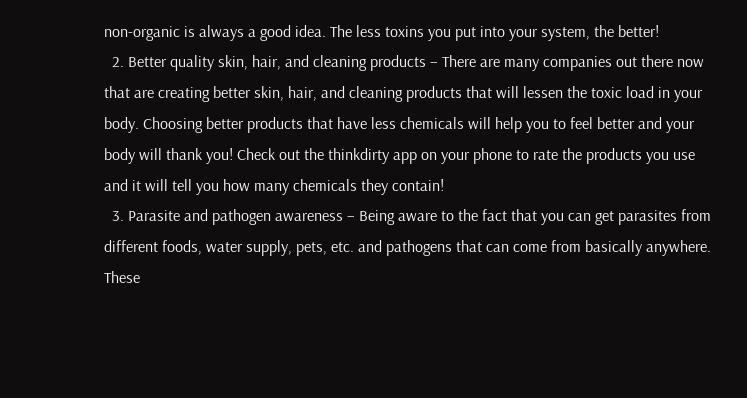non-organic is always a good idea. The less toxins you put into your system, the better!
  2. Better quality skin, hair, and cleaning products – There are many companies out there now that are creating better skin, hair, and cleaning products that will lessen the toxic load in your body. Choosing better products that have less chemicals will help you to feel better and your body will thank you! Check out the thinkdirty app on your phone to rate the products you use and it will tell you how many chemicals they contain!
  3. Parasite and pathogen awareness – Being aware to the fact that you can get parasites from different foods, water supply, pets, etc. and pathogens that can come from basically anywhere. These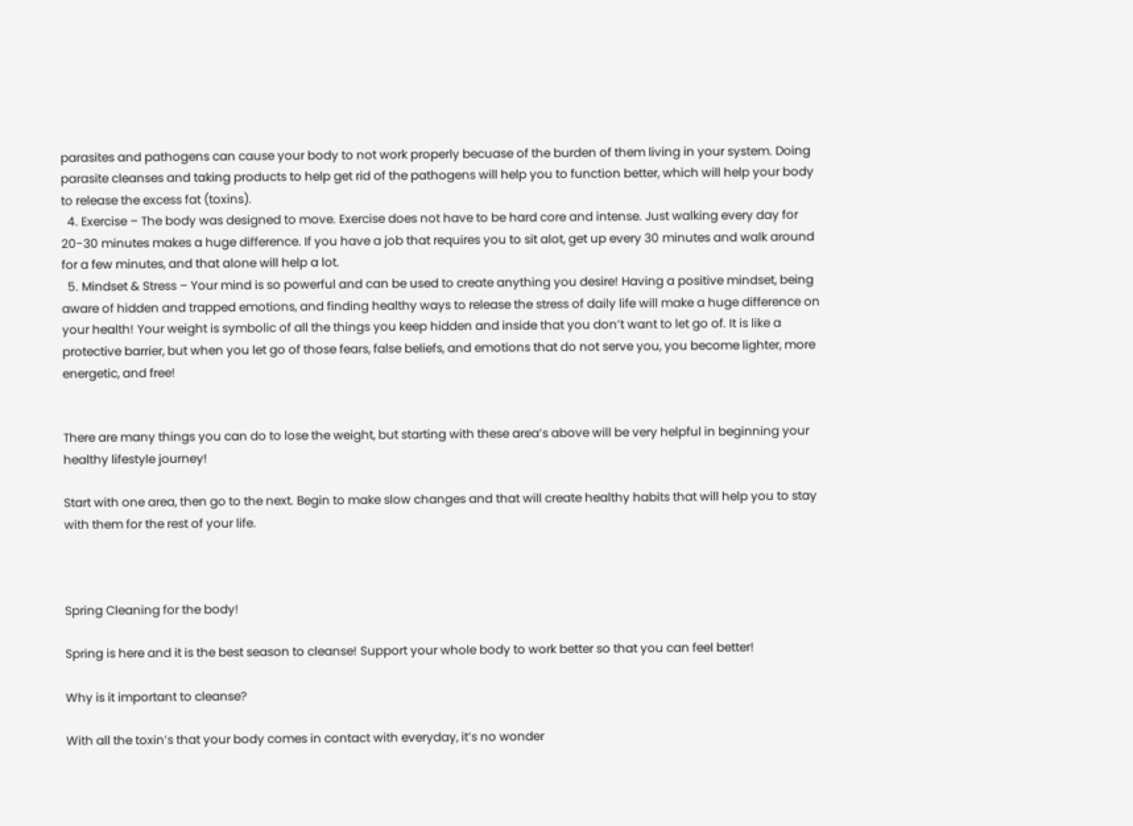parasites and pathogens can cause your body to not work properly becuase of the burden of them living in your system. Doing parasite cleanses and taking products to help get rid of the pathogens will help you to function better, which will help your body to release the excess fat (toxins).
  4. Exercise – The body was designed to move. Exercise does not have to be hard core and intense. Just walking every day for 20-30 minutes makes a huge difference. If you have a job that requires you to sit alot, get up every 30 minutes and walk around for a few minutes, and that alone will help a lot.
  5. Mindset & Stress – Your mind is so powerful and can be used to create anything you desire! Having a positive mindset, being aware of hidden and trapped emotions, and finding healthy ways to release the stress of daily life will make a huge difference on your health! Your weight is symbolic of all the things you keep hidden and inside that you don’t want to let go of. It is like a protective barrier, but when you let go of those fears, false beliefs, and emotions that do not serve you, you become lighter, more energetic, and free!


There are many things you can do to lose the weight, but starting with these area’s above will be very helpful in beginning your healthy lifestyle journey!

Start with one area, then go to the next. Begin to make slow changes and that will create healthy habits that will help you to stay with them for the rest of your life.



Spring Cleaning for the body!

Spring is here and it is the best season to cleanse! Support your whole body to work better so that you can feel better!

Why is it important to cleanse?

With all the toxin’s that your body comes in contact with everyday, it’s no wonder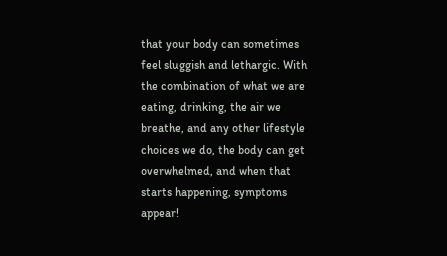that your body can sometimes feel sluggish and lethargic. With the combination of what we are eating, drinking, the air we breathe, and any other lifestyle choices we do, the body can get overwhelmed, and when that starts happening, symptoms appear!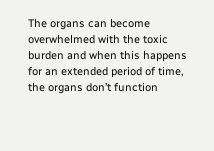The organs can become overwhelmed with the toxic burden and when this happens for an extended period of time, the organs don’t function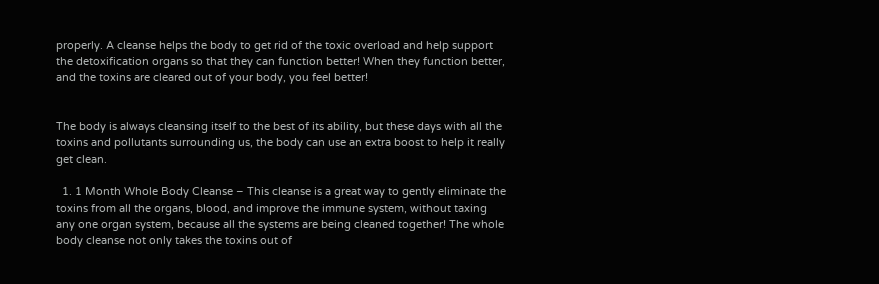properly. A cleanse helps the body to get rid of the toxic overload and help support the detoxification organs so that they can function better! When they function better, and the toxins are cleared out of your body, you feel better!


The body is always cleansing itself to the best of its ability, but these days with all the toxins and pollutants surrounding us, the body can use an extra boost to help it really get clean.

  1. 1 Month Whole Body Cleanse – This cleanse is a great way to gently eliminate the toxins from all the organs, blood, and improve the immune system, without taxing any one organ system, because all the systems are being cleaned together! The whole body cleanse not only takes the toxins out of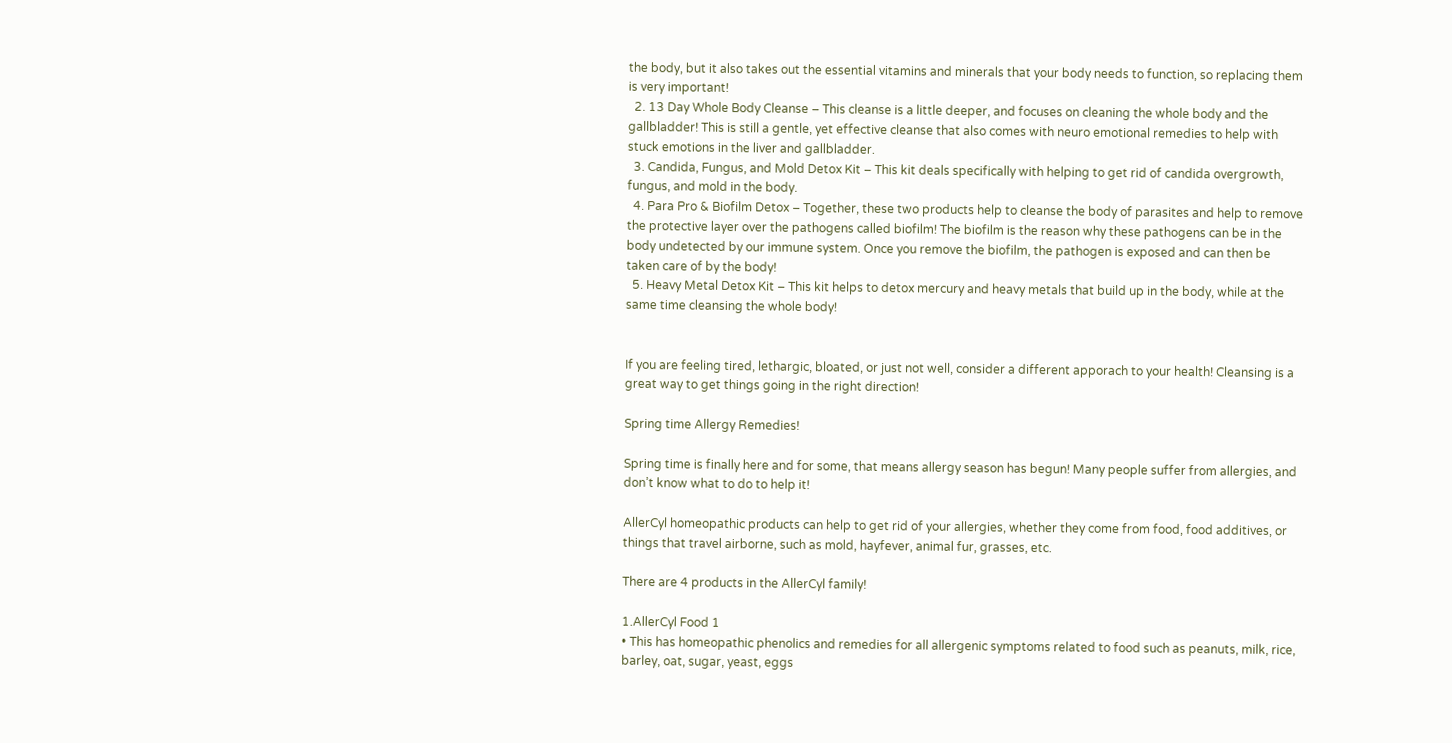the body, but it also takes out the essential vitamins and minerals that your body needs to function, so replacing them is very important!
  2. 13 Day Whole Body Cleanse – This cleanse is a little deeper, and focuses on cleaning the whole body and the gallbladder! This is still a gentle, yet effective cleanse that also comes with neuro emotional remedies to help with stuck emotions in the liver and gallbladder.
  3. Candida, Fungus, and Mold Detox Kit – This kit deals specifically with helping to get rid of candida overgrowth, fungus, and mold in the body.
  4. Para Pro & Biofilm Detox – Together, these two products help to cleanse the body of parasites and help to remove the protective layer over the pathogens called biofilm! The biofilm is the reason why these pathogens can be in the body undetected by our immune system. Once you remove the biofilm, the pathogen is exposed and can then be taken care of by the body!
  5. Heavy Metal Detox Kit – This kit helps to detox mercury and heavy metals that build up in the body, while at the same time cleansing the whole body!


If you are feeling tired, lethargic, bloated, or just not well, consider a different apporach to your health! Cleansing is a great way to get things going in the right direction!

Spring time Allergy Remedies!

Spring time is finally here and for some, that means allergy season has begun! Many people suffer from allergies, and don’t know what to do to help it!

AllerCyl homeopathic products can help to get rid of your allergies, whether they come from food, food additives, or things that travel airborne, such as mold, hayfever, animal fur, grasses, etc.

There are 4 products in the AllerCyl family!

1.AllerCyl Food 1
• This has homeopathic phenolics and remedies for all allergenic symptoms related to food such as peanuts, milk, rice, barley, oat, sugar, yeast, eggs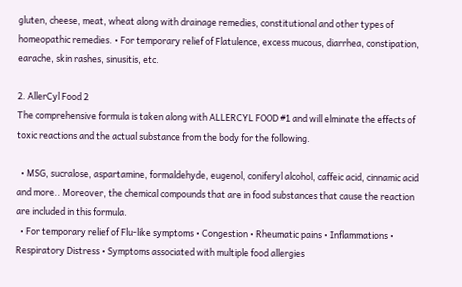gluten, cheese, meat, wheat along with drainage remedies, constitutional and other types of homeopathic remedies. • For temporary relief of Flatulence, excess mucous, diarrhea, constipation, earache, skin rashes, sinusitis, etc.

2. AllerCyl Food 2
The comprehensive formula is taken along with ALLERCYL FOOD #1 and will elminate the effects of toxic reactions and the actual substance from the body for the following.

  • MSG, sucralose, aspartamine, formaldehyde, eugenol, coniferyl alcohol, caffeic acid, cinnamic acid and more.. Moreover, the chemical compounds that are in food substances that cause the reaction are included in this formula.
  • For temporary relief of Flu-like symptoms • Congestion • Rheumatic pains • Inflammations • Respiratory Distress • Symptoms associated with multiple food allergies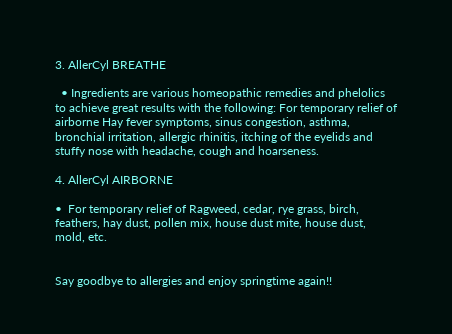3. AllerCyl BREATHE

  • Ingredients are various homeopathic remedies and phelolics to achieve great results with the following: For temporary relief of airborne Hay fever symptoms, sinus congestion, asthma, bronchial irritation, allergic rhinitis, itching of the eyelids and stuffy nose with headache, cough and hoarseness.

4. AllerCyl AIRBORNE

•  For temporary relief of Ragweed, cedar, rye grass, birch, feathers, hay dust, pollen mix, house dust mite, house dust, mold, etc.


Say goodbye to allergies and enjoy springtime again!!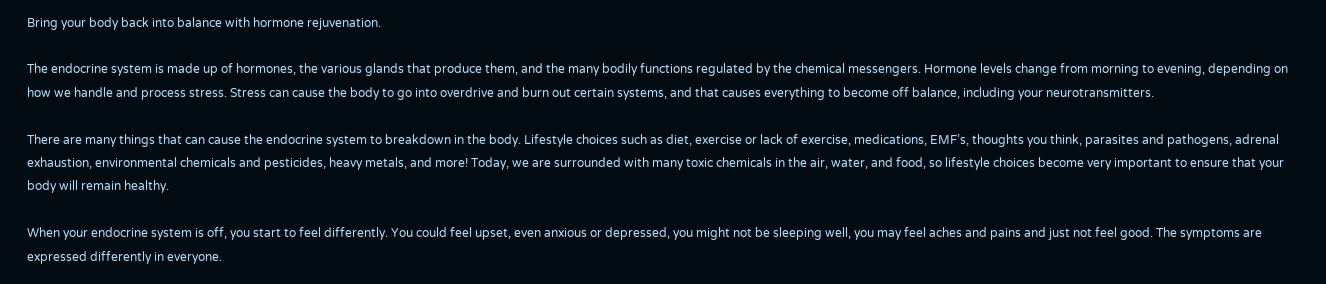Bring your body back into balance with hormone rejuvenation.

The endocrine system is made up of hormones, the various glands that produce them, and the many bodily functions regulated by the chemical messengers. Hormone levels change from morning to evening, depending on how we handle and process stress. Stress can cause the body to go into overdrive and burn out certain systems, and that causes everything to become off balance, including your neurotransmitters.

There are many things that can cause the endocrine system to breakdown in the body. Lifestyle choices such as diet, exercise or lack of exercise, medications, EMF’s, thoughts you think, parasites and pathogens, adrenal exhaustion, environmental chemicals and pesticides, heavy metals, and more! Today, we are surrounded with many toxic chemicals in the air, water, and food, so lifestyle choices become very important to ensure that your body will remain healthy.

When your endocrine system is off, you start to feel differently. You could feel upset, even anxious or depressed, you might not be sleeping well, you may feel aches and pains and just not feel good. The symptoms are expressed differently in everyone.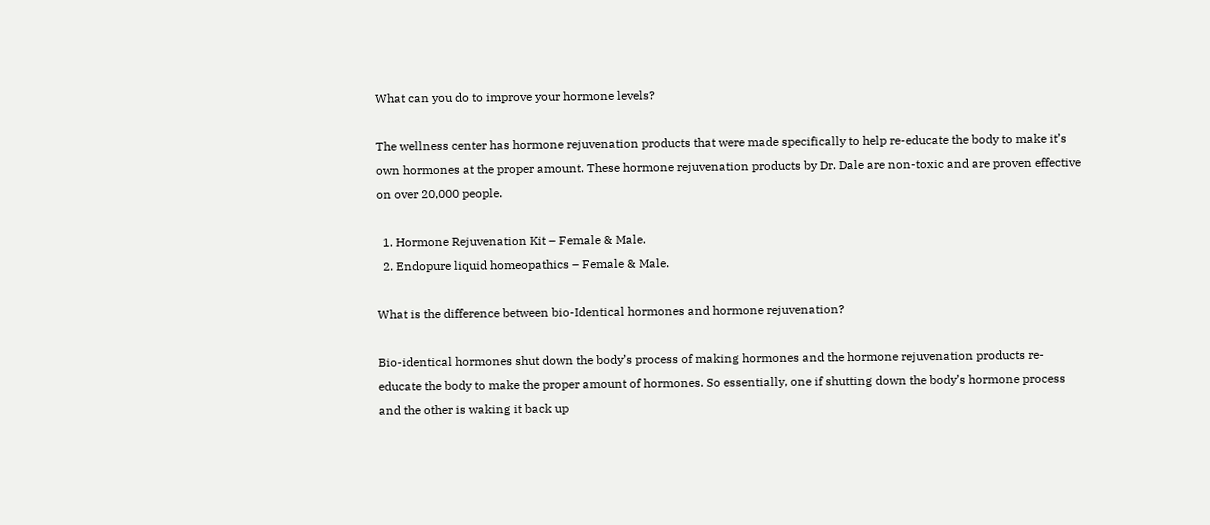What can you do to improve your hormone levels?

The wellness center has hormone rejuvenation products that were made specifically to help re-educate the body to make it’s own hormones at the proper amount. These hormone rejuvenation products by Dr. Dale are non-toxic and are proven effective on over 20,000 people.

  1. Hormone Rejuvenation Kit – Female & Male.
  2. Endopure liquid homeopathics – Female & Male.

What is the difference between bio-Identical hormones and hormone rejuvenation?

Bio-identical hormones shut down the body’s process of making hormones and the hormone rejuvenation products re-educate the body to make the proper amount of hormones. So essentially, one if shutting down the body’s hormone process and the other is waking it back up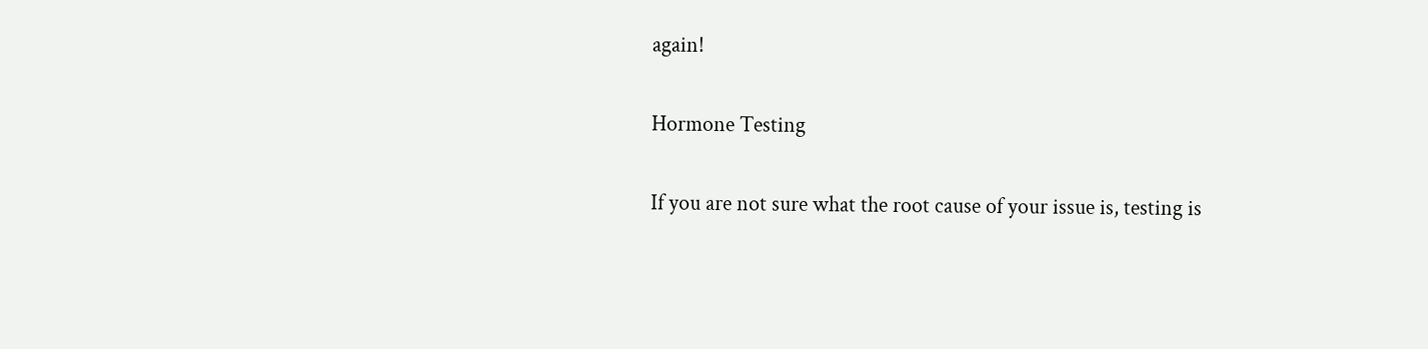again!

Hormone Testing

If you are not sure what the root cause of your issue is, testing is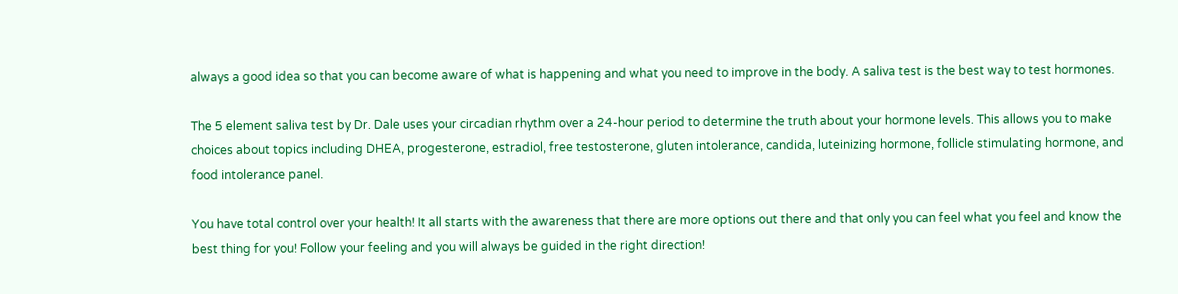always a good idea so that you can become aware of what is happening and what you need to improve in the body. A saliva test is the best way to test hormones.

The 5 element saliva test by Dr. Dale uses your circadian rhythm over a 24-hour period to determine the truth about your hormone levels. This allows you to make choices about topics including DHEA, progesterone, estradiol, free testosterone, gluten intolerance, candida, luteinizing hormone, follicle stimulating hormone, and food intolerance panel.

You have total control over your health! It all starts with the awareness that there are more options out there and that only you can feel what you feel and know the best thing for you! Follow your feeling and you will always be guided in the right direction!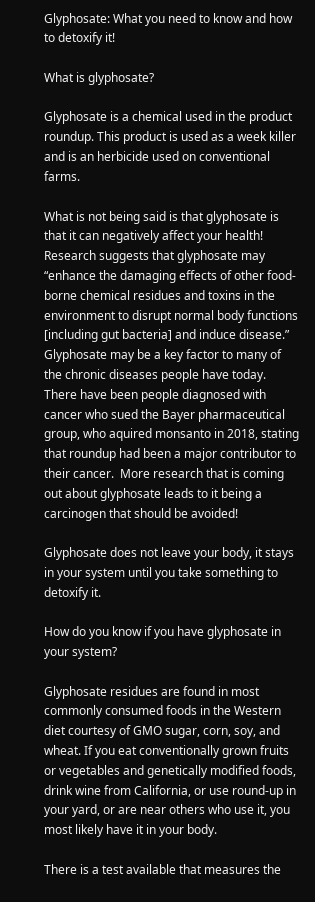Glyphosate: What you need to know and how to detoxify it!

What is glyphosate?

Glyphosate is a chemical used in the product roundup. This product is used as a week killer and is an herbicide used on conventional farms.

What is not being said is that glyphosate is that it can negatively affect your health! Research suggests that glyphosate may “enhance the damaging effects of other food-borne chemical residues and toxins in the environment to disrupt normal body functions [including gut bacteria] and induce disease.” Glyphosate may be a key factor to many of the chronic diseases people have today. There have been people diagnosed with cancer who sued the Bayer pharmaceutical group, who aquired monsanto in 2018, stating that roundup had been a major contributor to their cancer.  More research that is coming out about glyphosate leads to it being a carcinogen that should be avoided!

Glyphosate does not leave your body, it stays in your system until you take something to detoxify it.

How do you know if you have glyphosate in your system?

Glyphosate residues are found in most commonly consumed foods in the Western diet courtesy of GMO sugar, corn, soy, and wheat. If you eat conventionally grown fruits or vegetables and genetically modified foods, drink wine from California, or use round-up in your yard, or are near others who use it, you most likely have it in your body.

There is a test available that measures the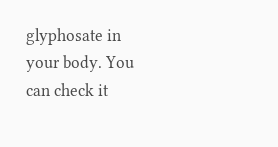glyphosate in your body. You can check it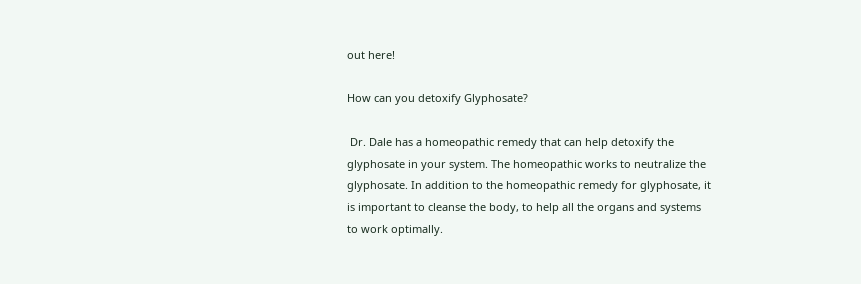out here!

How can you detoxify Glyphosate?

 Dr. Dale has a homeopathic remedy that can help detoxify the glyphosate in your system. The homeopathic works to neutralize the glyphosate. In addition to the homeopathic remedy for glyphosate, it is important to cleanse the body, to help all the organs and systems to work optimally.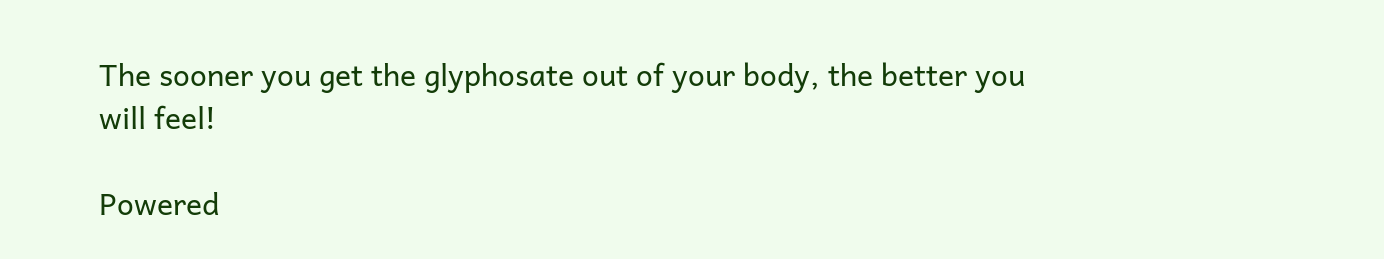The sooner you get the glyphosate out of your body, the better you will feel!

Powered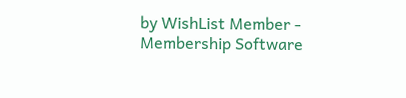by WishList Member - Membership Software